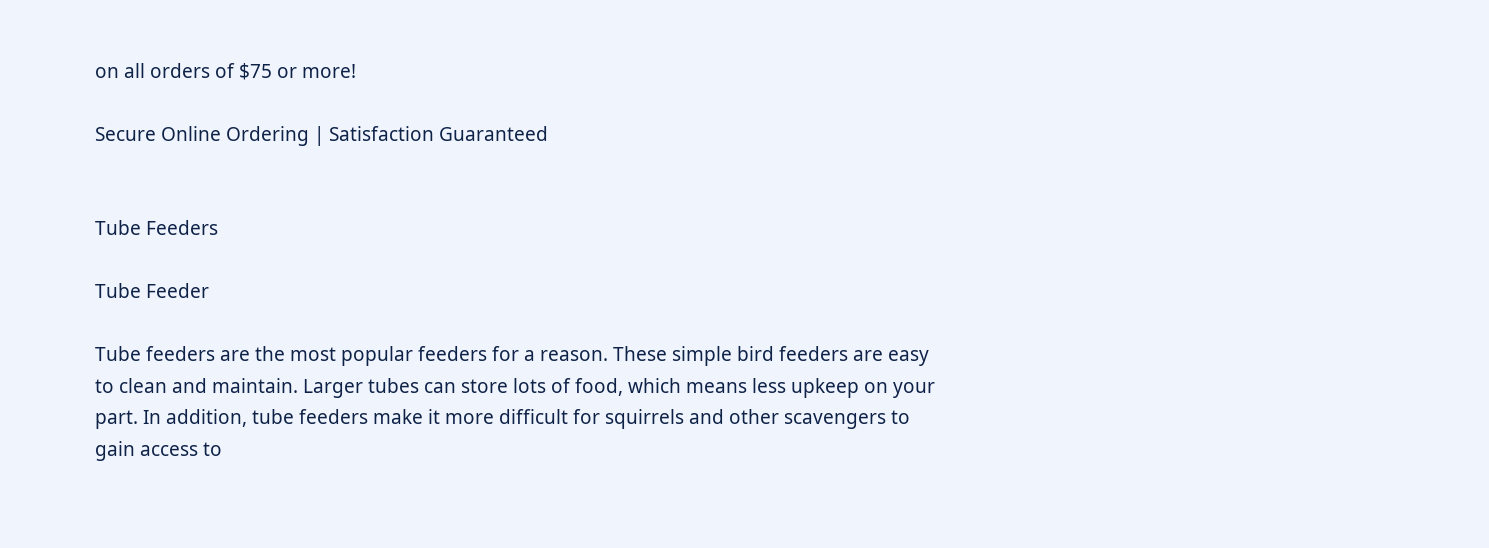on all orders of $75 or more!

Secure Online Ordering | Satisfaction Guaranteed


Tube Feeders

Tube Feeder

Tube feeders are the most popular feeders for a reason. These simple bird feeders are easy to clean and maintain. Larger tubes can store lots of food, which means less upkeep on your part. In addition, tube feeders make it more difficult for squirrels and other scavengers to gain access to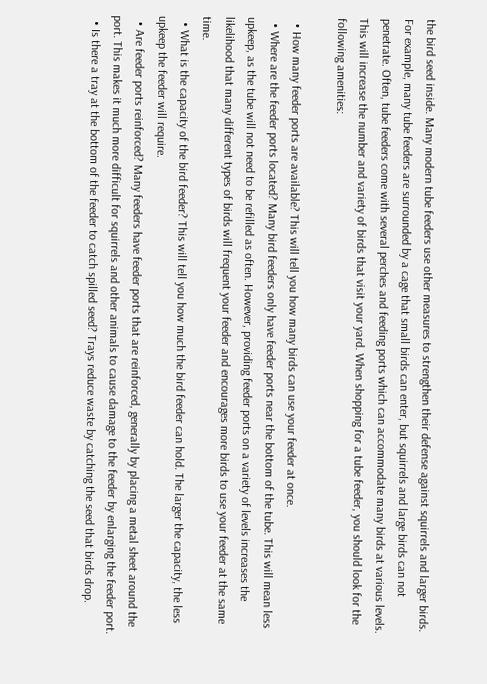the bird seed inside. Many modern tube feeders use other measures to strengthen their defense against squirrels and larger birds. For example, many tube feeders are surrounded by a cage that small birds can enter, but squirrels and large birds can not penetrate. Often, tube feeders come with several perches and feeding ports which can accommodate many birds at various levels. This will increase the number and variety of birds that visit your yard. When shopping for a tube feeder, you should look for the following amenities:

  • How many feeder ports are available? This will tell you how many birds can use your feeder at once.
  • Where are the feeder ports located? Many bird feeders only have feeder ports near the bottom of the tube. This will mean less upkeep, as the tube will not need to be refilled as often. However, providing feeder ports on a variety of levels increases the likelihood that many different types of birds will frequent your feeder and encourages more birds to use your feeder at the same time.
  • What is the capacity of the bird feeder? This will tell you how much the bird feeder can hold. The larger the capacity, the less upkeep the feeder will require.
  • Are feeder ports reinforced? Many feeders have feeder ports that are reinforced, generally by placing a metal sheet around the port. This makes it much more difficult for squirrels and other animals to cause damage to the feeder by enlarging the feeder port.
  • Is there a tray at the bottom of the feeder to catch spilled seed? Trays reduce waste by catching the seed that birds drop.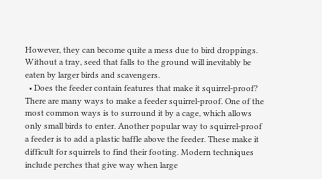However, they can become quite a mess due to bird droppings. Without a tray, seed that falls to the ground will inevitably be eaten by larger birds and scavengers.
  • Does the feeder contain features that make it squirrel-proof? There are many ways to make a feeder squirrel-proof. One of the most common ways is to surround it by a cage, which allows only small birds to enter. Another popular way to squirrel-proof a feeder is to add a plastic baffle above the feeder. These make it difficult for squirrels to find their footing. Modern techniques include perches that give way when large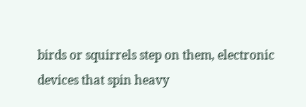birds or squirrels step on them, electronic devices that spin heavy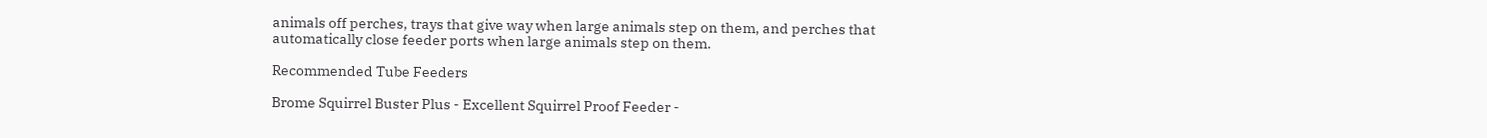animals off perches, trays that give way when large animals step on them, and perches that automatically close feeder ports when large animals step on them.

Recommended Tube Feeders

Brome Squirrel Buster Plus - Excellent Squirrel Proof Feeder -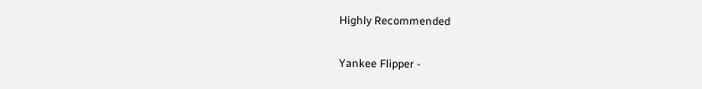Highly Recommended

Yankee Flipper -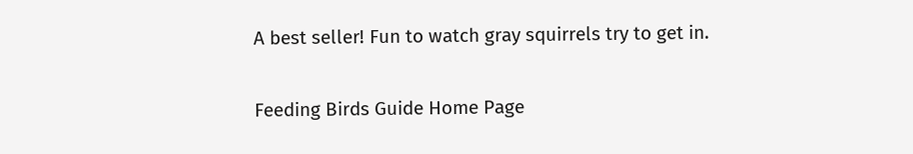A best seller! Fun to watch gray squirrels try to get in.

Feeding Birds Guide Home Page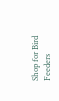Shop for Bird Feeders